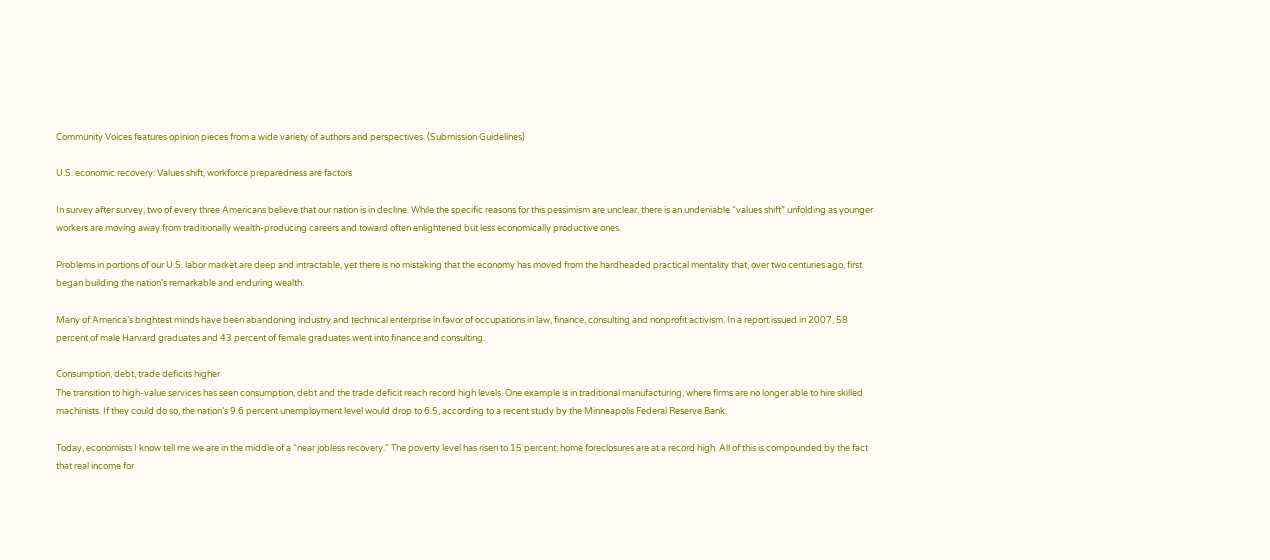Community Voices features opinion pieces from a wide variety of authors and perspectives. (Submission Guidelines)

U.S. economic recovery: Values shift, workforce preparedness are factors

In survey after survey, two of every three Americans believe that our nation is in decline. While the specific reasons for this pessimism are unclear, there is an undeniable “values shift” unfolding as younger workers are moving away from traditionally wealth-producing careers and toward often enlightened but less economically productive ones.

Problems in portions of our U.S. labor market are deep and intractable, yet there is no mistaking that the economy has moved from the hardheaded practical mentality that, over two centuries ago, first began building the nation’s remarkable and enduring wealth.

Many of America’s brightest minds have been abandoning industry and technical enterprise in favor of occupations in law, finance, consulting and nonprofit activism. In a report issued in 2007, 58 percent of male Harvard graduates and 43 percent of female graduates went into finance and consulting.

Consumption, debt, trade deficits higher
The transition to high-value services has seen consumption, debt and the trade deficit reach record high levels. One example is in traditional manufacturing, where firms are no longer able to hire skilled machinists. If they could do so, the nation’s 9.6 percent unemployment level would drop to 6.5, according to a recent study by the Minneapolis Federal Reserve Bank.

Today, economists I know tell me we are in the middle of a “near jobless recovery.” The poverty level has risen to 15 percent; home foreclosures are at a record high. All of this is compounded by the fact that real income for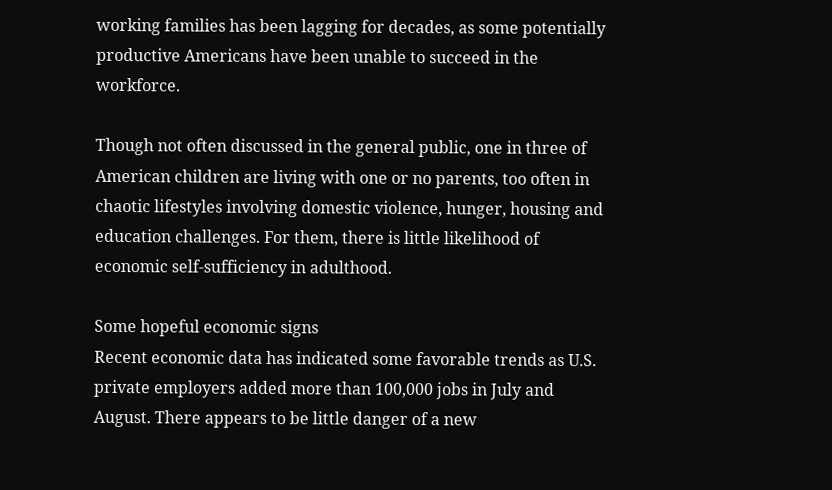working families has been lagging for decades, as some potentially productive Americans have been unable to succeed in the workforce.

Though not often discussed in the general public, one in three of American children are living with one or no parents, too often in chaotic lifestyles involving domestic violence, hunger, housing and education challenges. For them, there is little likelihood of economic self-sufficiency in adulthood.

Some hopeful economic signs
Recent economic data has indicated some favorable trends as U.S. private employers added more than 100,000 jobs in July and August. There appears to be little danger of a new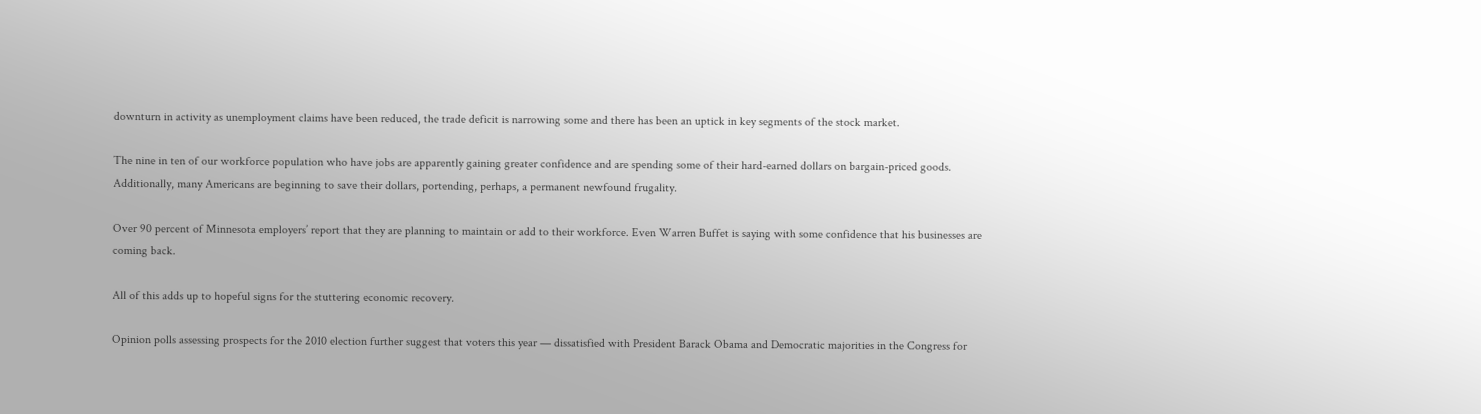downturn in activity as unemployment claims have been reduced, the trade deficit is narrowing some and there has been an uptick in key segments of the stock market.

The nine in ten of our workforce population who have jobs are apparently gaining greater confidence and are spending some of their hard-earned dollars on bargain-priced goods. Additionally, many Americans are beginning to save their dollars, portending, perhaps, a permanent newfound frugality.

Over 90 percent of Minnesota employers’ report that they are planning to maintain or add to their workforce. Even Warren Buffet is saying with some confidence that his businesses are coming back.

All of this adds up to hopeful signs for the stuttering economic recovery.

Opinion polls assessing prospects for the 2010 election further suggest that voters this year — dissatisfied with President Barack Obama and Democratic majorities in the Congress for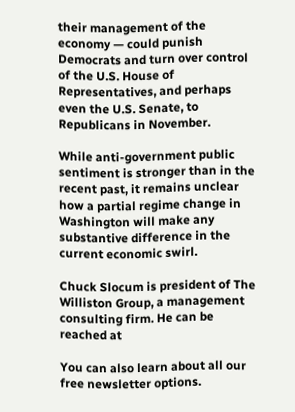their management of the economy — could punish Democrats and turn over control of the U.S. House of Representatives, and perhaps even the U.S. Senate, to Republicans in November.

While anti-government public sentiment is stronger than in the recent past, it remains unclear how a partial regime change in Washington will make any substantive difference in the current economic swirl.

Chuck Slocum is president of The Williston Group, a management consulting firm. He can be reached at

You can also learn about all our free newsletter options.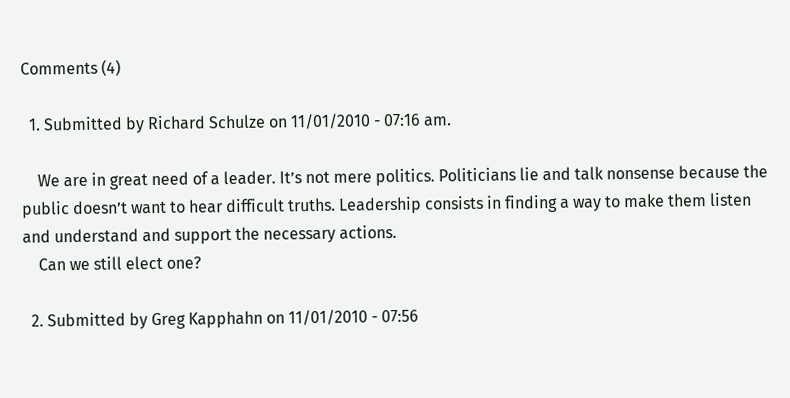Comments (4)

  1. Submitted by Richard Schulze on 11/01/2010 - 07:16 am.

    We are in great need of a leader. It’s not mere politics. Politicians lie and talk nonsense because the public doesn’t want to hear difficult truths. Leadership consists in finding a way to make them listen and understand and support the necessary actions.
    Can we still elect one?

  2. Submitted by Greg Kapphahn on 11/01/2010 - 07:56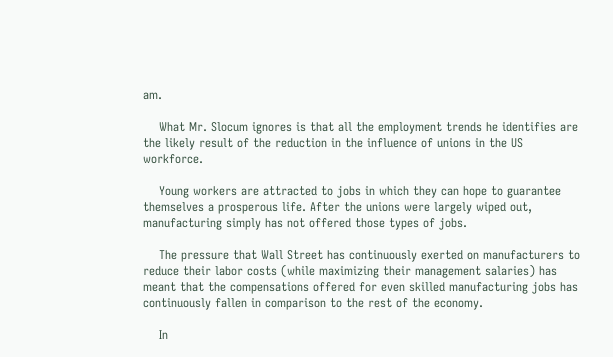am.

    What Mr. Slocum ignores is that all the employment trends he identifies are the likely result of the reduction in the influence of unions in the US workforce.

    Young workers are attracted to jobs in which they can hope to guarantee themselves a prosperous life. After the unions were largely wiped out, manufacturing simply has not offered those types of jobs.

    The pressure that Wall Street has continuously exerted on manufacturers to reduce their labor costs (while maximizing their management salaries) has meant that the compensations offered for even skilled manufacturing jobs has continuously fallen in comparison to the rest of the economy.

    In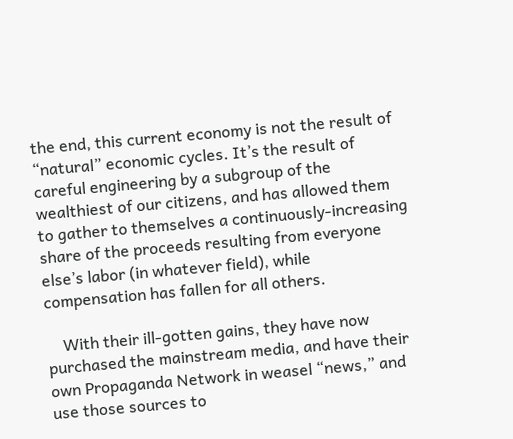the end, this current economy is not the result of “natural” economic cycles. It’s the result of careful engineering by a subgroup of the wealthiest of our citizens, and has allowed them to gather to themselves a continuously-increasing share of the proceeds resulting from everyone else’s labor (in whatever field), while compensation has fallen for all others.

    With their ill-gotten gains, they have now purchased the mainstream media, and have their own Propaganda Network in weasel “news,” and use those sources to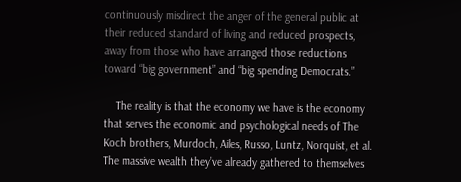continuously misdirect the anger of the general public at their reduced standard of living and reduced prospects, away from those who have arranged those reductions toward “big government” and “big spending Democrats.”

    The reality is that the economy we have is the economy that serves the economic and psychological needs of The Koch brothers, Murdoch, Ailes, Russo, Luntz, Norquist, et al. The massive wealth they’ve already gathered to themselves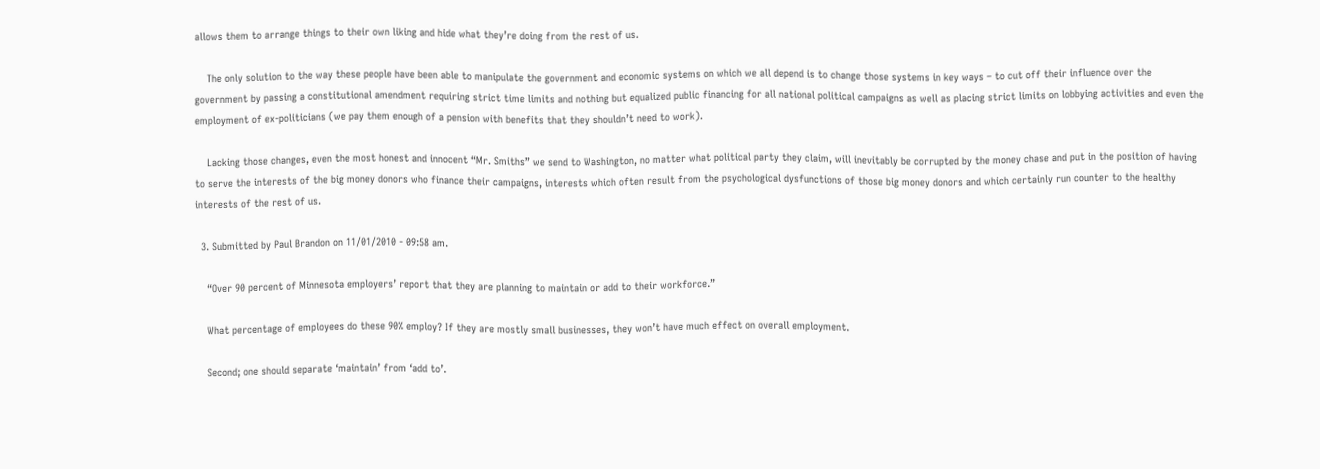allows them to arrange things to their own liking and hide what they’re doing from the rest of us.

    The only solution to the way these people have been able to manipulate the government and economic systems on which we all depend is to change those systems in key ways – to cut off their influence over the government by passing a constitutional amendment requiring strict time limits and nothing but equalized public financing for all national political campaigns as well as placing strict limits on lobbying activities and even the employment of ex-politicians (we pay them enough of a pension with benefits that they shouldn’t need to work).

    Lacking those changes, even the most honest and innocent “Mr. Smiths” we send to Washington, no matter what political party they claim, will inevitably be corrupted by the money chase and put in the position of having to serve the interests of the big money donors who finance their campaigns, interests which often result from the psychological dysfunctions of those big money donors and which certainly run counter to the healthy interests of the rest of us.

  3. Submitted by Paul Brandon on 11/01/2010 - 09:58 am.

    “Over 90 percent of Minnesota employers’ report that they are planning to maintain or add to their workforce.”

    What percentage of employees do these 90% employ? If they are mostly small businesses, they won’t have much effect on overall employment.

    Second; one should separate ‘maintain’ from ‘add to’.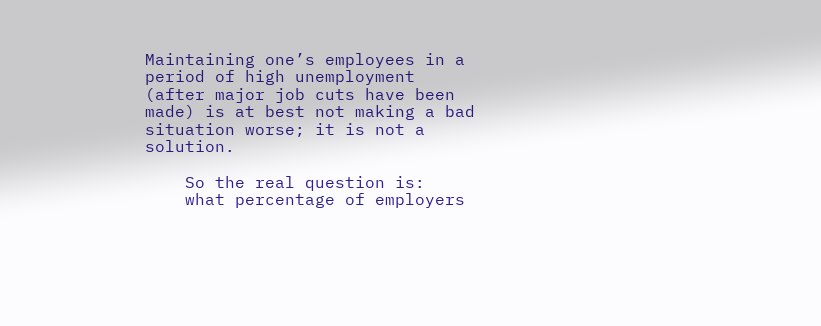Maintaining one’s employees in a period of high unemployment (after major job cuts have been made) is at best not making a bad situation worse; it is not a solution.

    So the real question is:
    what percentage of employers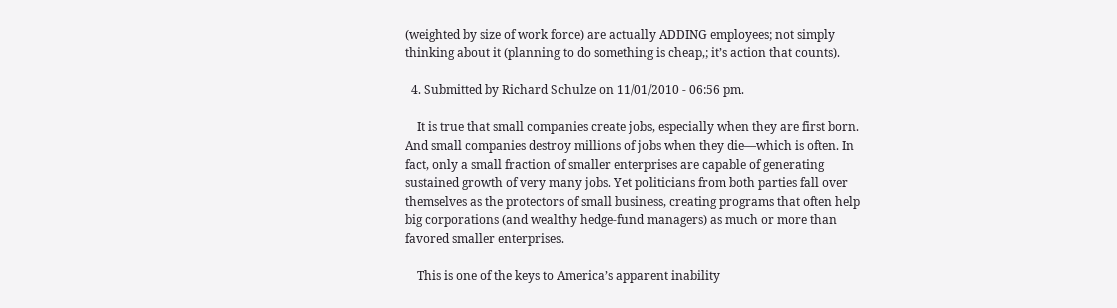(weighted by size of work force) are actually ADDING employees; not simply thinking about it (planning to do something is cheap,; it’s action that counts).

  4. Submitted by Richard Schulze on 11/01/2010 - 06:56 pm.

    It is true that small companies create jobs, especially when they are first born. And small companies destroy millions of jobs when they die—which is often. In fact, only a small fraction of smaller enterprises are capable of generating sustained growth of very many jobs. Yet politicians from both parties fall over themselves as the protectors of small business, creating programs that often help big corporations (and wealthy hedge-fund managers) as much or more than favored smaller enterprises.

    This is one of the keys to America’s apparent inability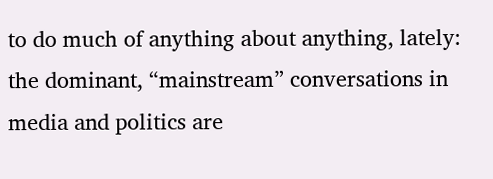to do much of anything about anything, lately: the dominant, “mainstream” conversations in media and politics are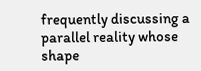frequently discussing a parallel reality whose shape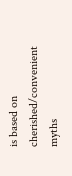is based on cherished/convenient myths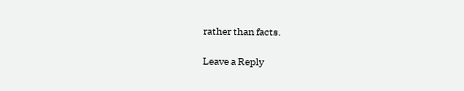rather than facts.

Leave a Reply